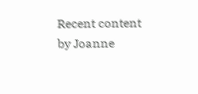Recent content by Joanne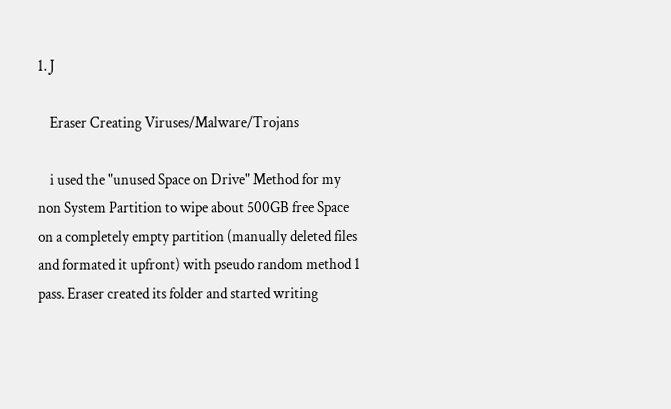1. J

    Eraser Creating Viruses/Malware/Trojans

    i used the "unused Space on Drive" Method for my non System Partition to wipe about 500GB free Space on a completely empty partition (manually deleted files and formated it upfront) with pseudo random method 1 pass. Eraser created its folder and started writing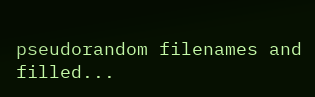pseudorandom filenames and filled...